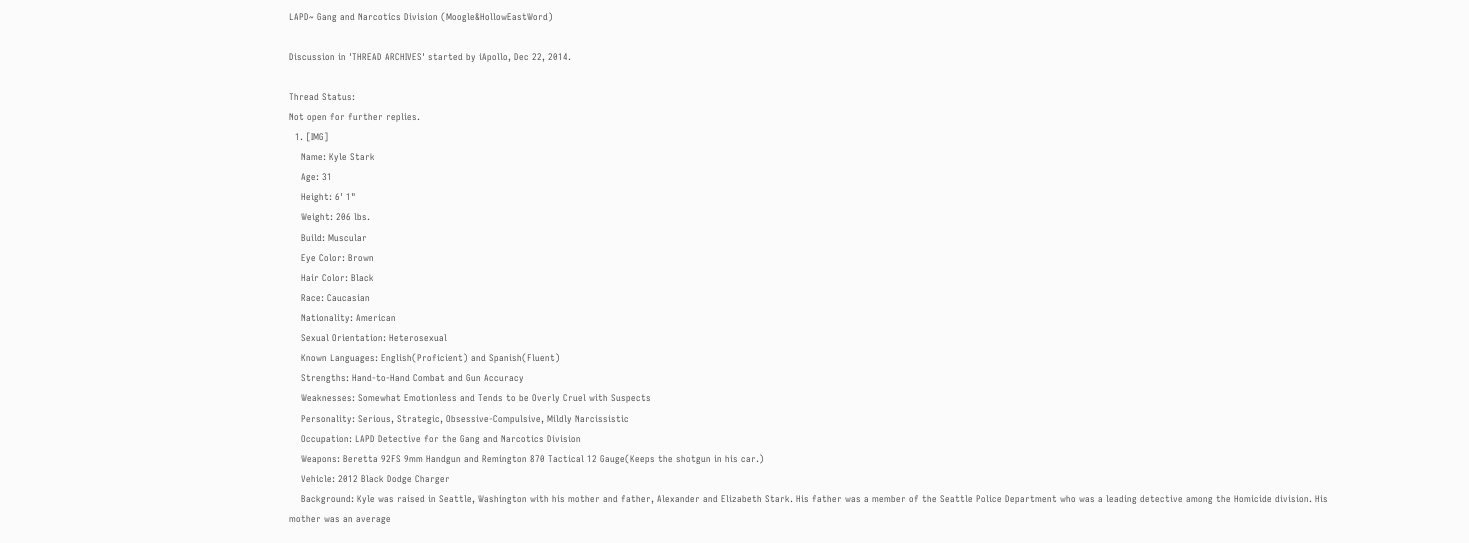LAPD~ Gang and Narcotics Division (Moogle&HollowEastWord)

Discussion in 'THREAD ARCHIVES' started by iApollo, Dec 22, 2014.

Thread Status:
Not open for further replies.
  1. [IMG]
    Name: Kyle Stark
    Age: 31
    Height: 6' 1"
    Weight: 206 lbs.
    Build: Muscular
    Eye Color: Brown
    Hair Color: Black
    Race: Caucasian
    Nationality: American
    Sexual Orientation: Heterosexual
    Known Languages: English(Proficient) and Spanish(Fluent)
    Strengths: Hand-to-Hand Combat and Gun Accuracy
    Weaknesses: Somewhat Emotionless and Tends to be Overly Cruel with Suspects
    Personality: Serious, Strategic, Obsessive-Compulsive, Mildly Narcissistic
    Occupation: LAPD Detective for the Gang and Narcotics Division
    Weapons: Beretta 92FS 9mm Handgun and Remington 870 Tactical 12 Gauge(Keeps the shotgun in his car.)
    Vehicle: 2012 Black Dodge Charger
    Background: Kyle was raised in Seattle, Washington with his mother and father, Alexander and Elizabeth Stark. His father was a member of the Seattle Police Department who was a leading detective among the Homicide division. His mother was an average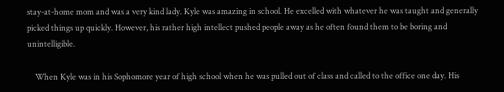stay-at-home mom and was a very kind lady. Kyle was amazing in school. He excelled with whatever he was taught and generally picked things up quickly. However, his rather high intellect pushed people away as he often found them to be boring and unintelligible.

    When Kyle was in his Sophomore year of high school when he was pulled out of class and called to the office one day. His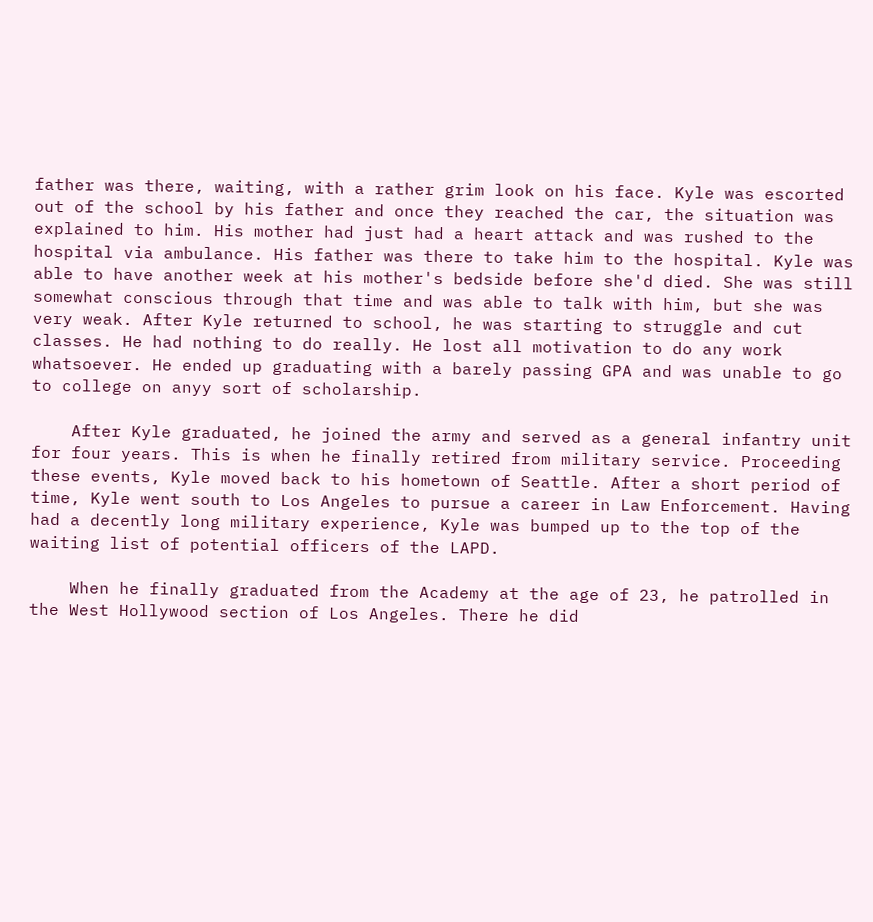father was there, waiting, with a rather grim look on his face. Kyle was escorted out of the school by his father and once they reached the car, the situation was explained to him. His mother had just had a heart attack and was rushed to the hospital via ambulance. His father was there to take him to the hospital. Kyle was able to have another week at his mother's bedside before she'd died. She was still somewhat conscious through that time and was able to talk with him, but she was very weak. After Kyle returned to school, he was starting to struggle and cut classes. He had nothing to do really. He lost all motivation to do any work whatsoever. He ended up graduating with a barely passing GPA and was unable to go to college on anyy sort of scholarship.

    After Kyle graduated, he joined the army and served as a general infantry unit for four years. This is when he finally retired from military service. Proceeding these events, Kyle moved back to his hometown of Seattle. After a short period of time, Kyle went south to Los Angeles to pursue a career in Law Enforcement. Having had a decently long military experience, Kyle was bumped up to the top of the waiting list of potential officers of the LAPD.

    When he finally graduated from the Academy at the age of 23, he patrolled in the West Hollywood section of Los Angeles. There he did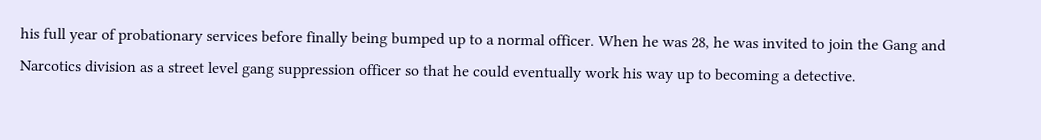his full year of probationary services before finally being bumped up to a normal officer. When he was 28, he was invited to join the Gang and Narcotics division as a street level gang suppression officer so that he could eventually work his way up to becoming a detective.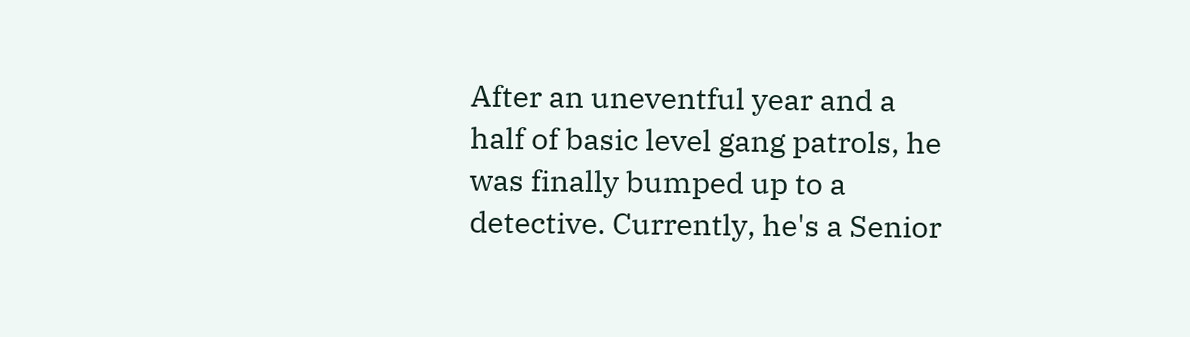After an uneventful year and a half of basic level gang patrols, he was finally bumped up to a detective. Currently, he's a Senior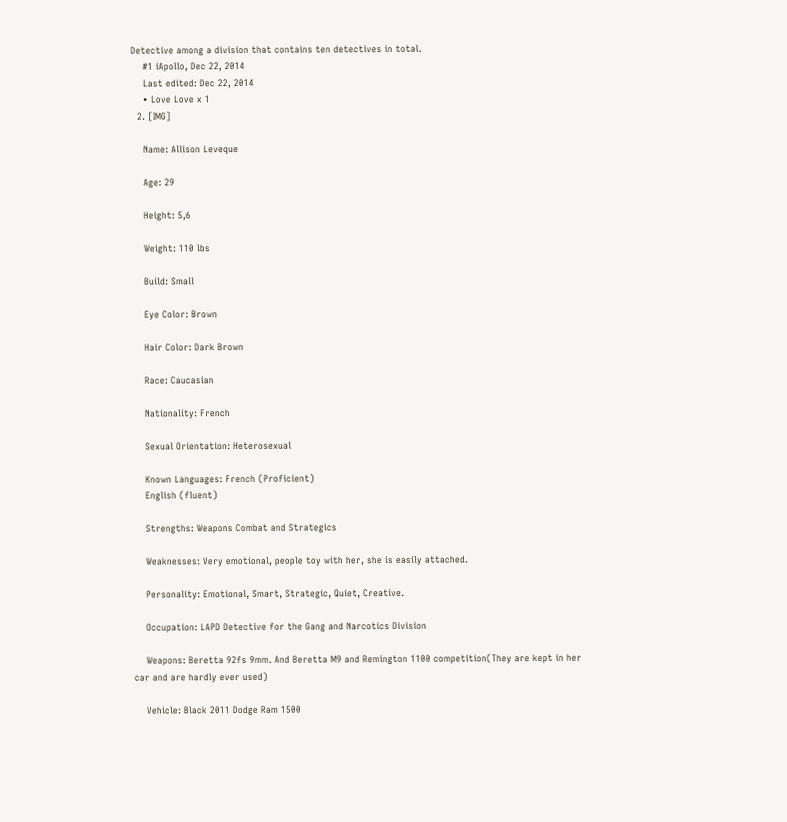Detective among a division that contains ten detectives in total.
    #1 iApollo, Dec 22, 2014
    Last edited: Dec 22, 2014
    • Love Love x 1
  2. [IMG]

    Name: Allison Leveque

    Age: 29

    Height: 5,6

    Weight: 110 lbs

    Build: Small

    Eye Color: Brown

    Hair Color: Dark Brown

    Race: Caucasian

    Nationality: French

    Sexual Orientation: Heterosexual

    Known Languages: French (Proficient)
    English (fluent)

    Strengths: Weapons Combat and Strategics

    Weaknesses: Very emotional, people toy with her, she is easily attached.

    Personality: Emotional, Smart, Strategic, Quiet, Creative.

    Occupation: LAPD Detective for the Gang and Narcotics Division

    Weapons: Beretta 92fs 9mm. And Beretta M9 and Remington 1100 competition(They are kept in her car and are hardly ever used)

    Vehicle: Black 2011 Dodge Ram 1500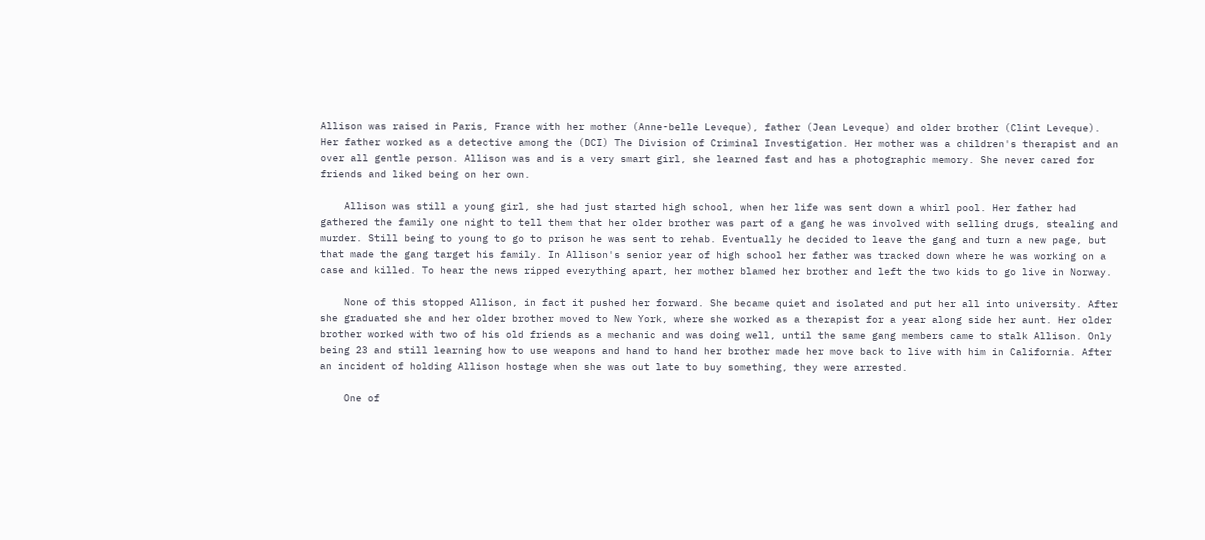Allison was raised in Paris, France with her mother (Anne-belle Leveque), father (Jean Leveque) and older brother (Clint Leveque). Her father worked as a detective among the (DCI) The Division of Criminal Investigation. Her mother was a children's therapist and an over all gentle person. Allison was and is a very smart girl, she learned fast and has a photographic memory. She never cared for friends and liked being on her own.

    Allison was still a young girl, she had just started high school, when her life was sent down a whirl pool. Her father had gathered the family one night to tell them that her older brother was part of a gang he was involved with selling drugs, stealing and murder. Still being to young to go to prison he was sent to rehab. Eventually he decided to leave the gang and turn a new page, but that made the gang target his family. In Allison's senior year of high school her father was tracked down where he was working on a case and killed. To hear the news ripped everything apart, her mother blamed her brother and left the two kids to go live in Norway.

    None of this stopped Allison, in fact it pushed her forward. She became quiet and isolated and put her all into university. After she graduated she and her older brother moved to New York, where she worked as a therapist for a year along side her aunt. Her older brother worked with two of his old friends as a mechanic and was doing well, until the same gang members came to stalk Allison. Only being 23 and still learning how to use weapons and hand to hand her brother made her move back to live with him in California. After an incident of holding Allison hostage when she was out late to buy something, they were arrested.

    One of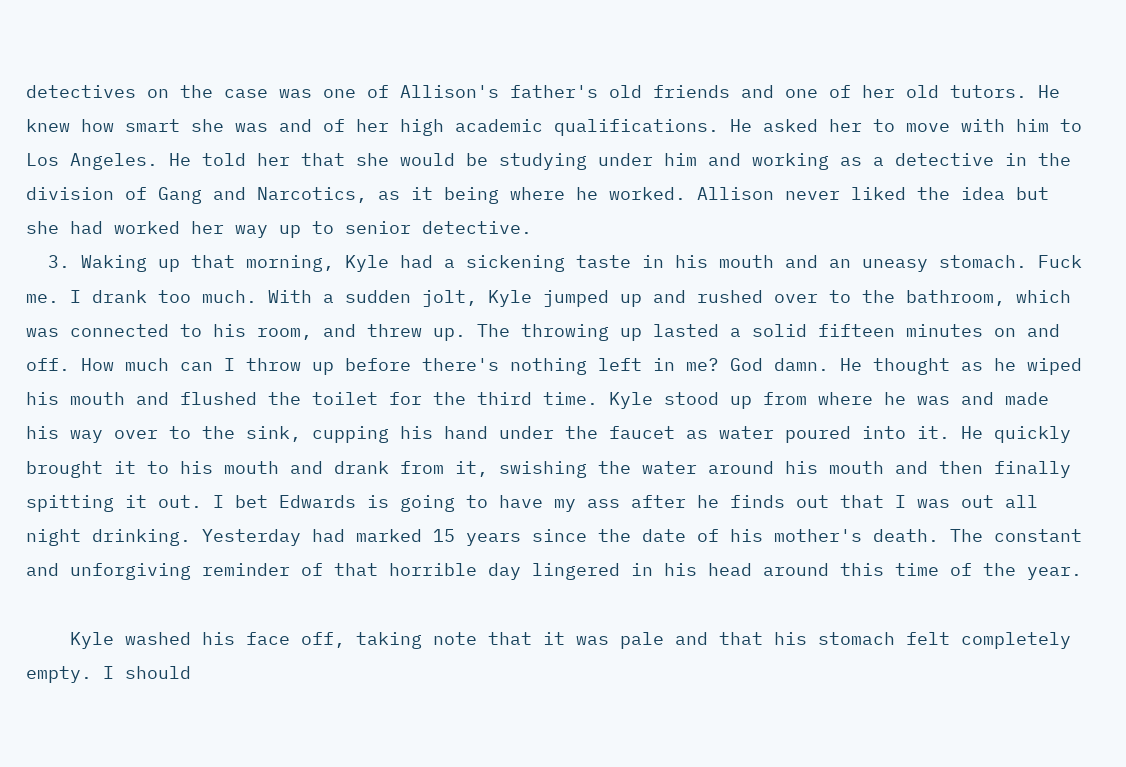detectives on the case was one of Allison's father's old friends and one of her old tutors. He knew how smart she was and of her high academic qualifications. He asked her to move with him to Los Angeles. He told her that she would be studying under him and working as a detective in the division of Gang and Narcotics, as it being where he worked. Allison never liked the idea but she had worked her way up to senior detective.
  3. Waking up that morning, Kyle had a sickening taste in his mouth and an uneasy stomach. Fuck me. I drank too much. With a sudden jolt, Kyle jumped up and rushed over to the bathroom, which was connected to his room, and threw up. The throwing up lasted a solid fifteen minutes on and off. How much can I throw up before there's nothing left in me? God damn. He thought as he wiped his mouth and flushed the toilet for the third time. Kyle stood up from where he was and made his way over to the sink, cupping his hand under the faucet as water poured into it. He quickly brought it to his mouth and drank from it, swishing the water around his mouth and then finally spitting it out. I bet Edwards is going to have my ass after he finds out that I was out all night drinking. Yesterday had marked 15 years since the date of his mother's death. The constant and unforgiving reminder of that horrible day lingered in his head around this time of the year.

    Kyle washed his face off, taking note that it was pale and that his stomach felt completely empty. I should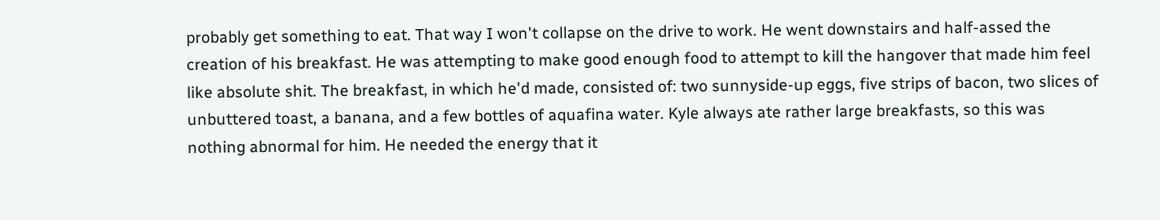probably get something to eat. That way I won't collapse on the drive to work. He went downstairs and half-assed the creation of his breakfast. He was attempting to make good enough food to attempt to kill the hangover that made him feel like absolute shit. The breakfast, in which he'd made, consisted of: two sunnyside-up eggs, five strips of bacon, two slices of unbuttered toast, a banana, and a few bottles of aquafina water. Kyle always ate rather large breakfasts, so this was nothing abnormal for him. He needed the energy that it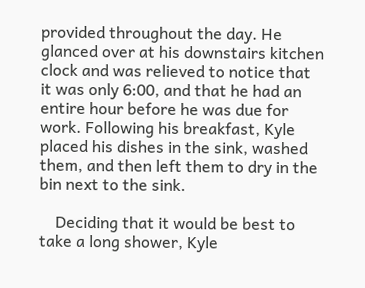provided throughout the day. He glanced over at his downstairs kitchen clock and was relieved to notice that it was only 6:00, and that he had an entire hour before he was due for work. Following his breakfast, Kyle placed his dishes in the sink, washed them, and then left them to dry in the bin next to the sink.

    Deciding that it would be best to take a long shower, Kyle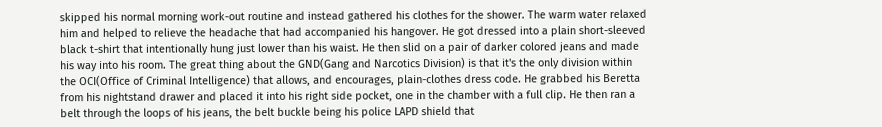skipped his normal morning work-out routine and instead gathered his clothes for the shower. The warm water relaxed him and helped to relieve the headache that had accompanied his hangover. He got dressed into a plain short-sleeved black t-shirt that intentionally hung just lower than his waist. He then slid on a pair of darker colored jeans and made his way into his room. The great thing about the GND(Gang and Narcotics Division) is that it's the only division within the OCI(Office of Criminal Intelligence) that allows, and encourages, plain-clothes dress code. He grabbed his Beretta from his nightstand drawer and placed it into his right side pocket, one in the chamber with a full clip. He then ran a belt through the loops of his jeans, the belt buckle being his police LAPD shield that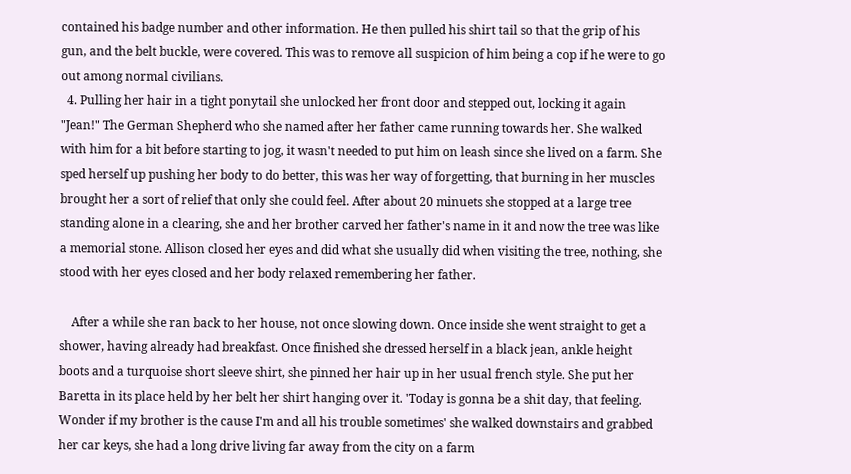contained his badge number and other information. He then pulled his shirt tail so that the grip of his gun, and the belt buckle, were covered. This was to remove all suspicion of him being a cop if he were to go out among normal civilians.
  4. Pulling her hair in a tight ponytail she unlocked her front door and stepped out, locking it again "Jean!" The German Shepherd who she named after her father came running towards her. She walked with him for a bit before starting to jog, it wasn't needed to put him on leash since she lived on a farm. She sped herself up pushing her body to do better, this was her way of forgetting, that burning in her muscles brought her a sort of relief that only she could feel. After about 20 minuets she stopped at a large tree standing alone in a clearing, she and her brother carved her father's name in it and now the tree was like a memorial stone. Allison closed her eyes and did what she usually did when visiting the tree, nothing, she stood with her eyes closed and her body relaxed remembering her father.

    After a while she ran back to her house, not once slowing down. Once inside she went straight to get a shower, having already had breakfast. Once finished she dressed herself in a black jean, ankle height boots and a turquoise short sleeve shirt, she pinned her hair up in her usual french style. She put her Baretta in its place held by her belt her shirt hanging over it. 'Today is gonna be a shit day, that feeling. Wonder if my brother is the cause I'm and all his trouble sometimes' she walked downstairs and grabbed her car keys, she had a long drive living far away from the city on a farm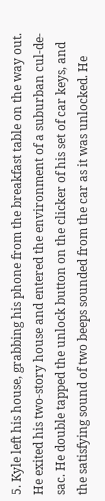5. Kyle left his house, grabbing his phone from the breakfast table on the way out. He exited his two-story house and entered the environment of a suburban cul-de-sac. He double tapped the unlock button on the clicker of his set of car keys, and the satisfying sound of two beeps sounded from the car as it was unlocked. He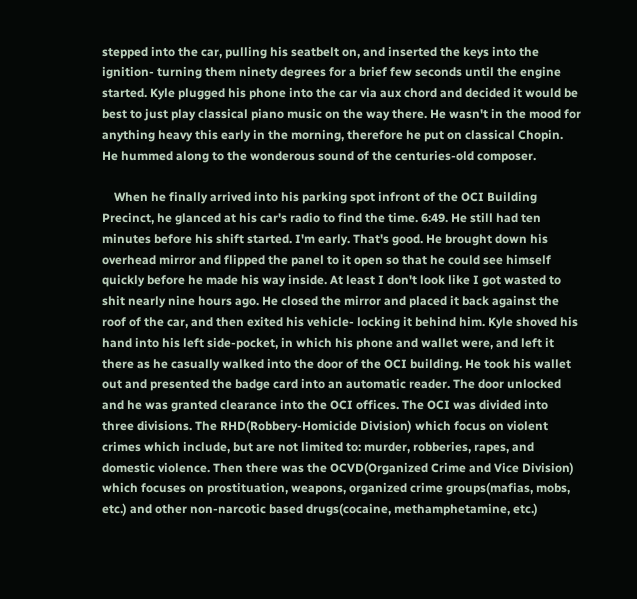stepped into the car, pulling his seatbelt on, and inserted the keys into the ignition- turning them ninety degrees for a brief few seconds until the engine started. Kyle plugged his phone into the car via aux chord and decided it would be best to just play classical piano music on the way there. He wasn't in the mood for anything heavy this early in the morning, therefore he put on classical Chopin. He hummed along to the wonderous sound of the centuries-old composer.

    When he finally arrived into his parking spot infront of the OCI Building Precinct, he glanced at his car's radio to find the time. 6:49. He still had ten minutes before his shift started. I'm early. That's good. He brought down his overhead mirror and flipped the panel to it open so that he could see himself quickly before he made his way inside. At least I don't look like I got wasted to shit nearly nine hours ago. He closed the mirror and placed it back against the roof of the car, and then exited his vehicle- locking it behind him. Kyle shoved his hand into his left side-pocket, in which his phone and wallet were, and left it there as he casually walked into the door of the OCI building. He took his wallet out and presented the badge card into an automatic reader. The door unlocked and he was granted clearance into the OCI offices. The OCI was divided into three divisions. The RHD(Robbery-Homicide Division) which focus on violent crimes which include, but are not limited to: murder, robberies, rapes, and domestic violence. Then there was the OCVD(Organized Crime and Vice Division) which focuses on prostituation, weapons, organized crime groups(mafias, mobs, etc.) and other non-narcotic based drugs(cocaine, methamphetamine, etc.)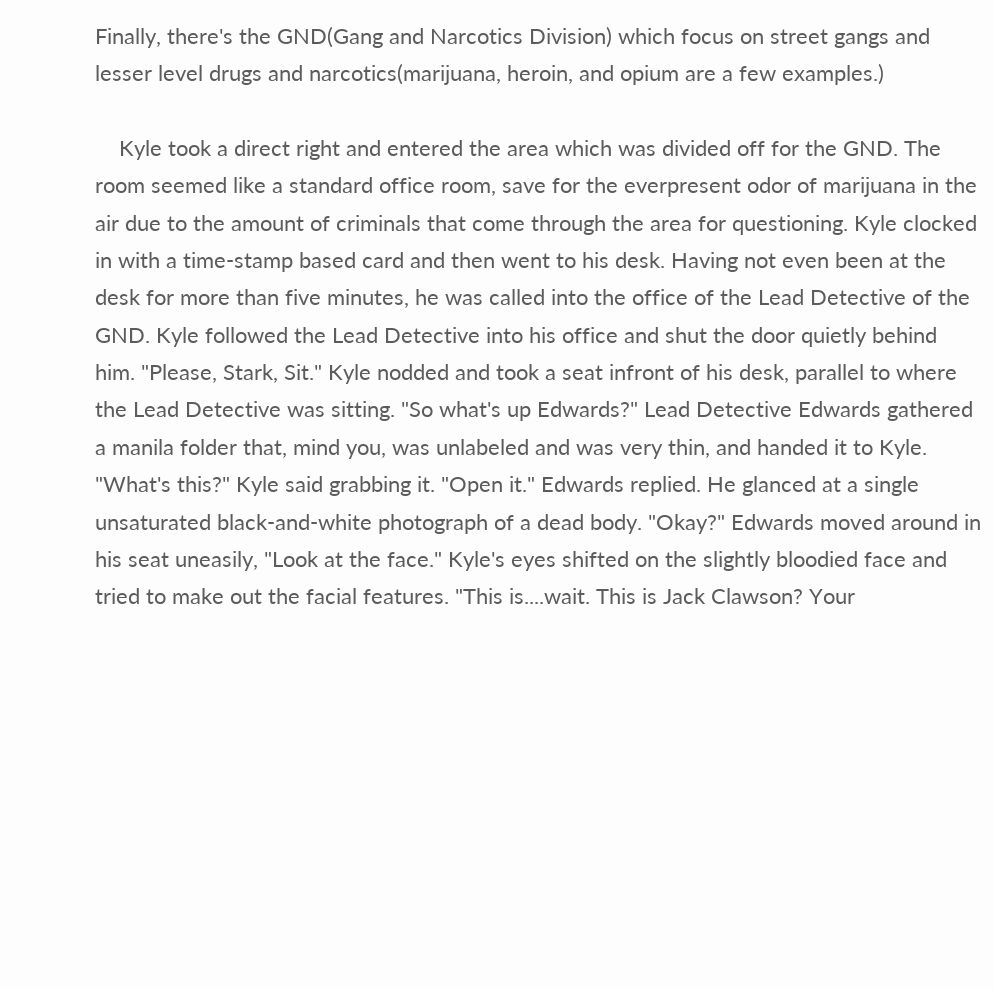Finally, there's the GND(Gang and Narcotics Division) which focus on street gangs and lesser level drugs and narcotics(marijuana, heroin, and opium are a few examples.)

    Kyle took a direct right and entered the area which was divided off for the GND. The room seemed like a standard office room, save for the everpresent odor of marijuana in the air due to the amount of criminals that come through the area for questioning. Kyle clocked in with a time-stamp based card and then went to his desk. Having not even been at the desk for more than five minutes, he was called into the office of the Lead Detective of the GND. Kyle followed the Lead Detective into his office and shut the door quietly behind him. "Please, Stark, Sit." Kyle nodded and took a seat infront of his desk, parallel to where the Lead Detective was sitting. "So what's up Edwards?" Lead Detective Edwards gathered a manila folder that, mind you, was unlabeled and was very thin, and handed it to Kyle. "What's this?" Kyle said grabbing it. "Open it." Edwards replied. He glanced at a single unsaturated black-and-white photograph of a dead body. "Okay?" Edwards moved around in his seat uneasily, "Look at the face." Kyle's eyes shifted on the slightly bloodied face and tried to make out the facial features. "This is....wait. This is Jack Clawson? Your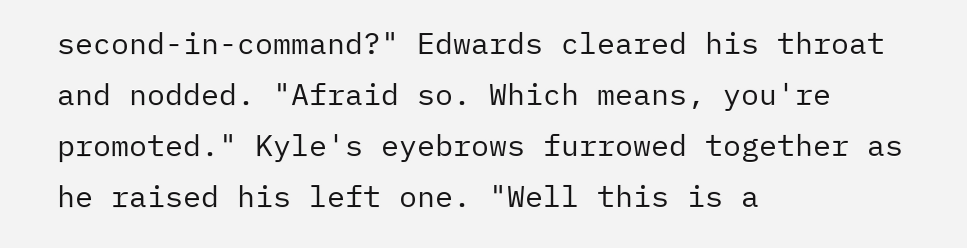second-in-command?" Edwards cleared his throat and nodded. "Afraid so. Which means, you're promoted." Kyle's eyebrows furrowed together as he raised his left one. "Well this is a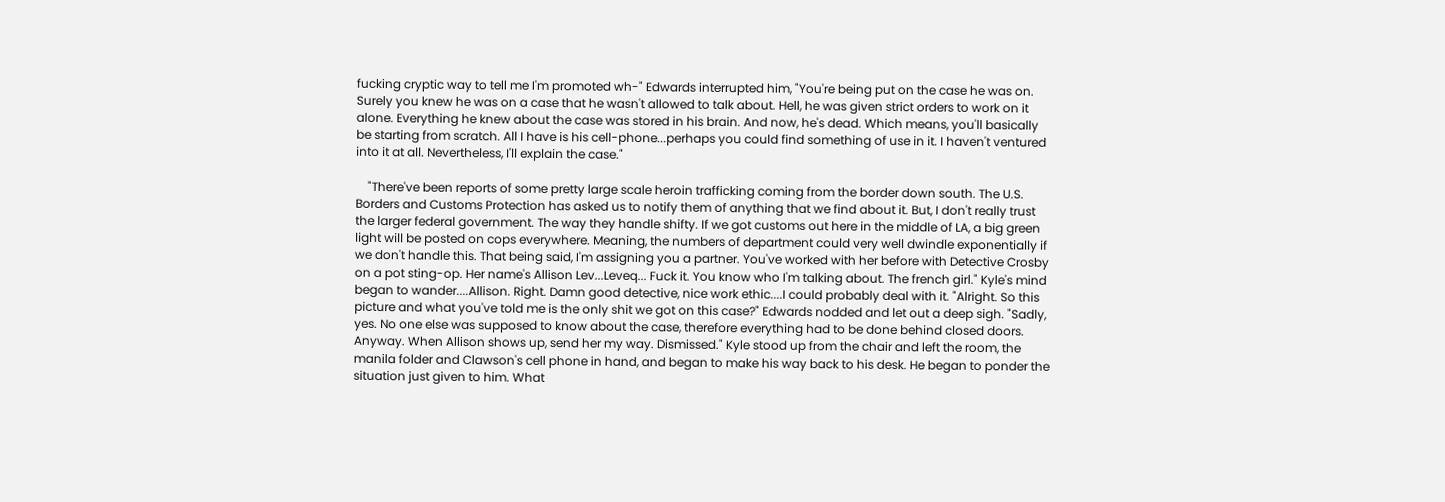fucking cryptic way to tell me I'm promoted wh-" Edwards interrupted him, "You're being put on the case he was on. Surely you knew he was on a case that he wasn't allowed to talk about. Hell, he was given strict orders to work on it alone. Everything he knew about the case was stored in his brain. And now, he's dead. Which means, you'll basically be starting from scratch. All I have is his cell-phone...perhaps you could find something of use in it. I haven't ventured into it at all. Nevertheless, I'll explain the case."

    "There've been reports of some pretty large scale heroin trafficking coming from the border down south. The U.S. Borders and Customs Protection has asked us to notify them of anything that we find about it. But, I don't really trust the larger federal government. The way they handle shifty. If we got customs out here in the middle of LA, a big green light will be posted on cops everywhere. Meaning, the numbers of department could very well dwindle exponentially if we don't handle this. That being said, I'm assigning you a partner. You've worked with her before with Detective Crosby on a pot sting-op. Her name's Allison Lev...Leveq... Fuck it. You know who I'm talking about. The french girl." Kyle's mind began to wander....Allison. Right. Damn good detective, nice work ethic....I could probably deal with it. "Alright. So this picture and what you've told me is the only shit we got on this case?" Edwards nodded and let out a deep sigh. "Sadly, yes. No one else was supposed to know about the case, therefore everything had to be done behind closed doors. Anyway. When Allison shows up, send her my way. Dismissed." Kyle stood up from the chair and left the room, the manila folder and Clawson's cell phone in hand, and began to make his way back to his desk. He began to ponder the situation just given to him. What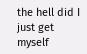the hell did I just get myself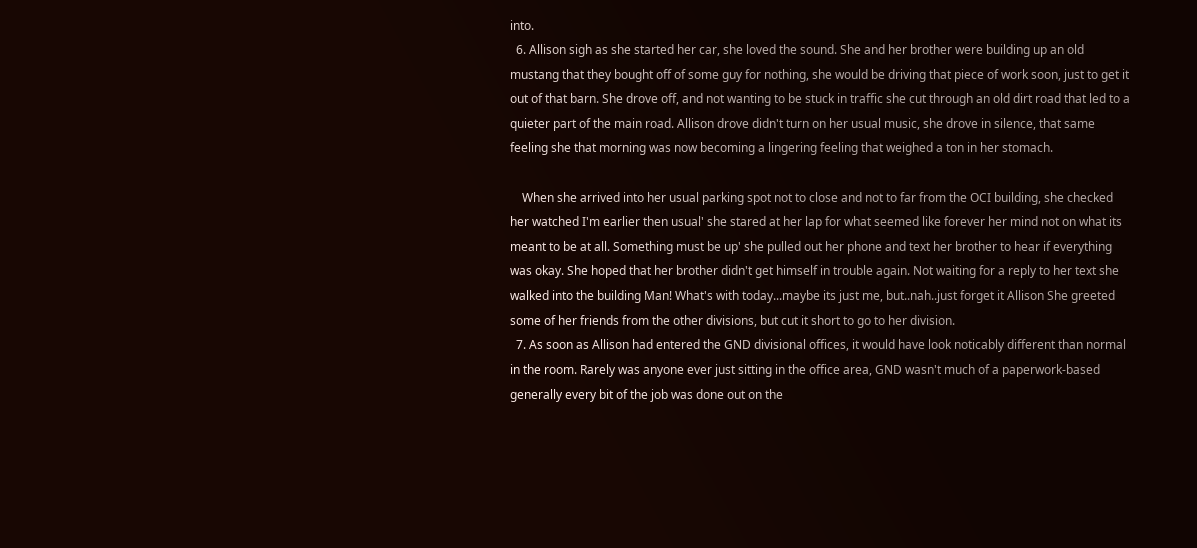into.
  6. Allison sigh as she started her car, she loved the sound. She and her brother were building up an old mustang that they bought off of some guy for nothing, she would be driving that piece of work soon, just to get it out of that barn. She drove off, and not wanting to be stuck in traffic she cut through an old dirt road that led to a quieter part of the main road. Allison drove didn't turn on her usual music, she drove in silence, that same feeling she that morning was now becoming a lingering feeling that weighed a ton in her stomach.

    When she arrived into her usual parking spot not to close and not to far from the OCI building, she checked her watched I'm earlier then usual' she stared at her lap for what seemed like forever her mind not on what its meant to be at all. Something must be up' she pulled out her phone and text her brother to hear if everything was okay. She hoped that her brother didn't get himself in trouble again. Not waiting for a reply to her text she walked into the building Man! What's with today...maybe its just me, but..nah..just forget it Allison She greeted some of her friends from the other divisions, but cut it short to go to her division.
  7. As soon as Allison had entered the GND divisional offices, it would have look noticably different than normal in the room. Rarely was anyone ever just sitting in the office area, GND wasn't much of a paperwork-based generally every bit of the job was done out on the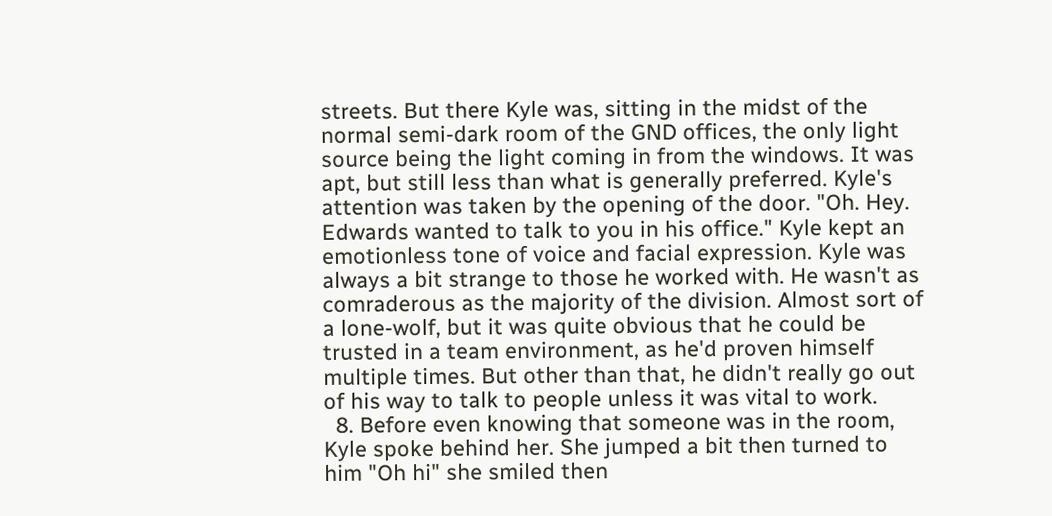streets. But there Kyle was, sitting in the midst of the normal semi-dark room of the GND offices, the only light source being the light coming in from the windows. It was apt, but still less than what is generally preferred. Kyle's attention was taken by the opening of the door. "Oh. Hey. Edwards wanted to talk to you in his office." Kyle kept an emotionless tone of voice and facial expression. Kyle was always a bit strange to those he worked with. He wasn't as comraderous as the majority of the division. Almost sort of a lone-wolf, but it was quite obvious that he could be trusted in a team environment, as he'd proven himself multiple times. But other than that, he didn't really go out of his way to talk to people unless it was vital to work.
  8. Before even knowing that someone was in the room, Kyle spoke behind her. She jumped a bit then turned to him "Oh hi" she smiled then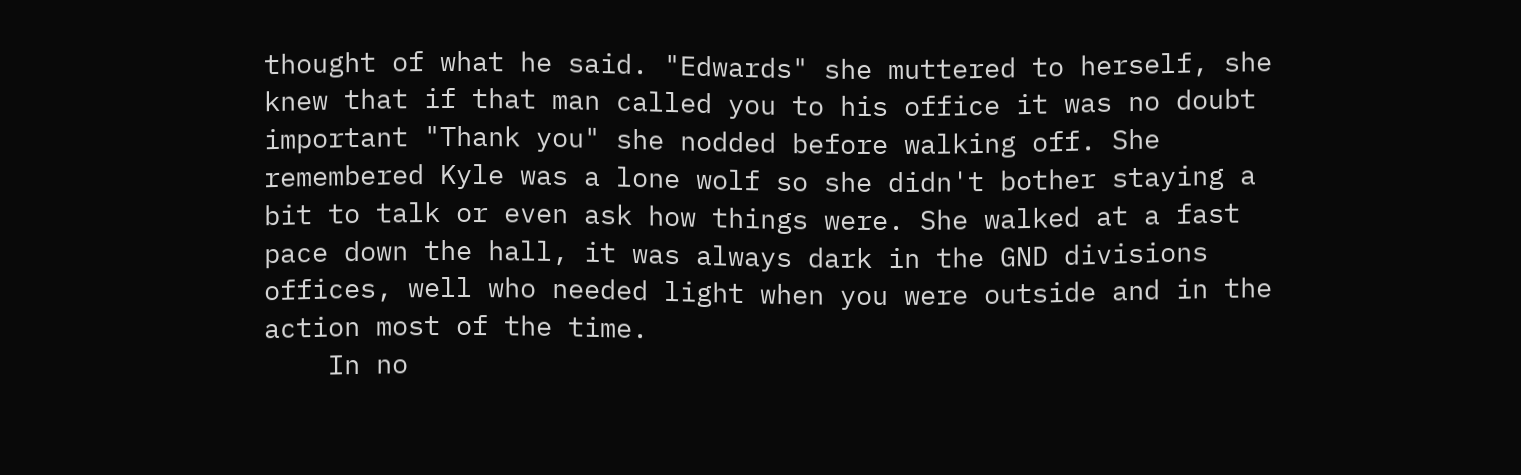thought of what he said. "Edwards" she muttered to herself, she knew that if that man called you to his office it was no doubt important "Thank you" she nodded before walking off. She remembered Kyle was a lone wolf so she didn't bother staying a bit to talk or even ask how things were. She walked at a fast pace down the hall, it was always dark in the GND divisions offices, well who needed light when you were outside and in the action most of the time.
    In no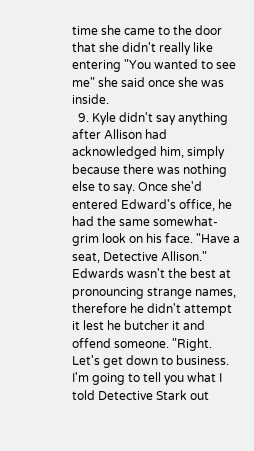time she came to the door that she didn't really like entering "You wanted to see me" she said once she was inside.
  9. Kyle didn't say anything after Allison had acknowledged him, simply because there was nothing else to say. Once she'd entered Edward's office, he had the same somewhat-grim look on his face. "Have a seat, Detective Allison." Edwards wasn't the best at pronouncing strange names, therefore he didn't attempt it lest he butcher it and offend someone. "Right. Let's get down to business. I'm going to tell you what I told Detective Stark out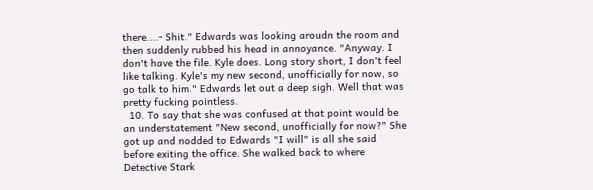there....- Shit." Edwards was looking aroudn the room and then suddenly rubbed his head in annoyance. "Anyway. I don't have the file. Kyle does. Long story short, I don't feel like talking. Kyle's my new second, unofficially for now, so go talk to him." Edwards let out a deep sigh. Well that was pretty fucking pointless.
  10. To say that she was confused at that point would be an understatement "New second, unofficially for now?" She got up and nodded to Edwards "I will" is all she said before exiting the office. She walked back to where Detective Stark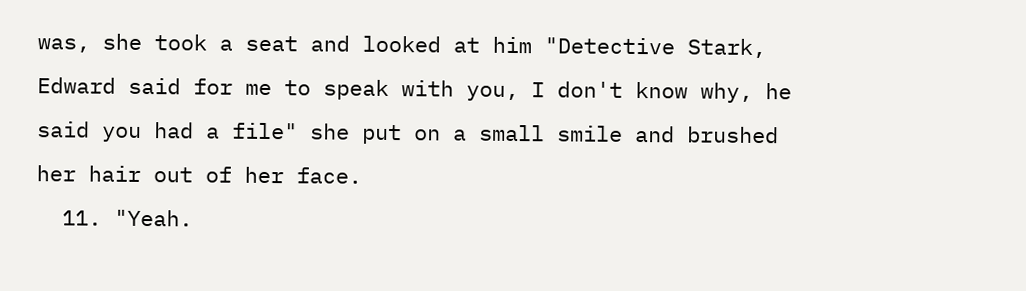was, she took a seat and looked at him "Detective Stark, Edward said for me to speak with you, I don't know why, he said you had a file" she put on a small smile and brushed her hair out of her face.
  11. "Yeah.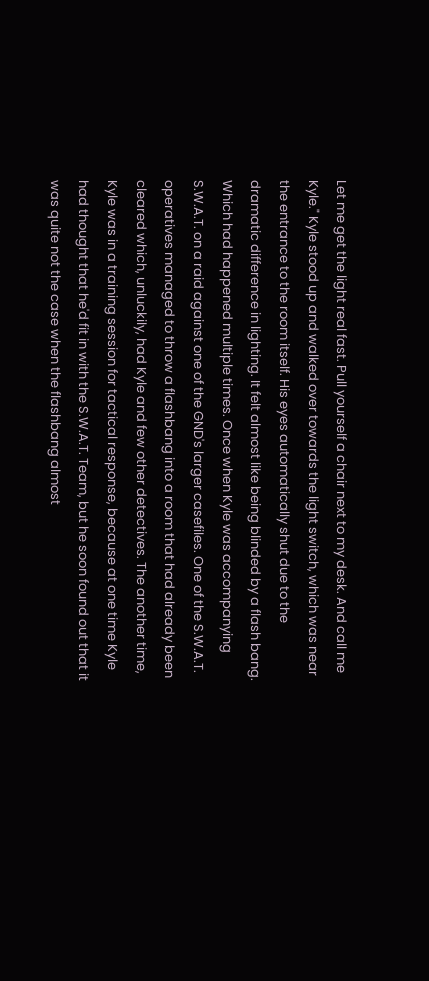Let me get the light real fast. Pull yourself a chair next to my desk. And call me Kyle." Kyle stood up and walked over towards the light switch, which was near the entrance to the room itself. His eyes automatically shut due to the dramatic difference in lighting. It felt almost like being blinded by a flash bang. Which had happened multiple times. Once when Kyle was accompanying S.W.A.T. on a raid against one of the GND's larger casefiles. One of the S.W.A.T. operatives managed to throw a flashbang into a room that had already been cleared which, unluckily, had Kyle and few other detectives. The another time, Kyle was in a training session for tactical response, because at one time Kyle had thought that he'd fit in with the S.W.A.T. Team, but he soon found out that it was quite not the case when the flashbang almost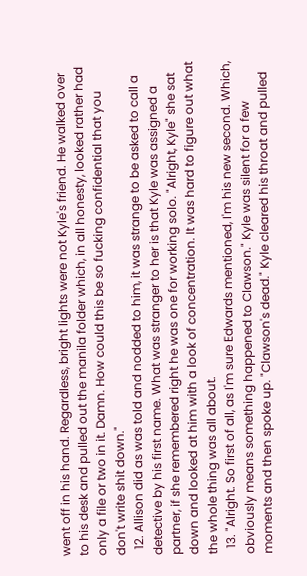went off in his hand. Regardless, bright lights were not Kyle's friend. He walked over to his desk and pulled out the manila folder which, in all honesty, looked rather had only a file or two in it. Damn. How could this be so fucking confidential that you don't write shit down."
  12. Allison did as was told and nodded to him, it was strange to be asked to call a detective by his first name. What was stranger to her is that Kyle was assigned a partner, if she remembered right he was one for working solo. "Alright, Kyle" she sat down and looked at him with a look of concentration. It was hard to figure out what the whole thing was all about.
  13. "Alright. So first of all, as I'm sure Edwards mentioned, I'm his new second. Which, obviously means something happened to Clawson." Kyle was silent for a few moments and then spoke up. "Clawson's dead." Kyle cleared his throat and pulled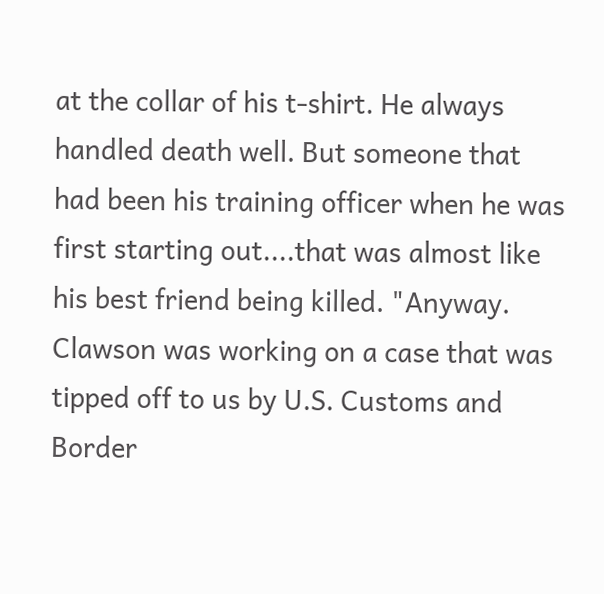at the collar of his t-shirt. He always handled death well. But someone that had been his training officer when he was first starting out....that was almost like his best friend being killed. "Anyway. Clawson was working on a case that was tipped off to us by U.S. Customs and Border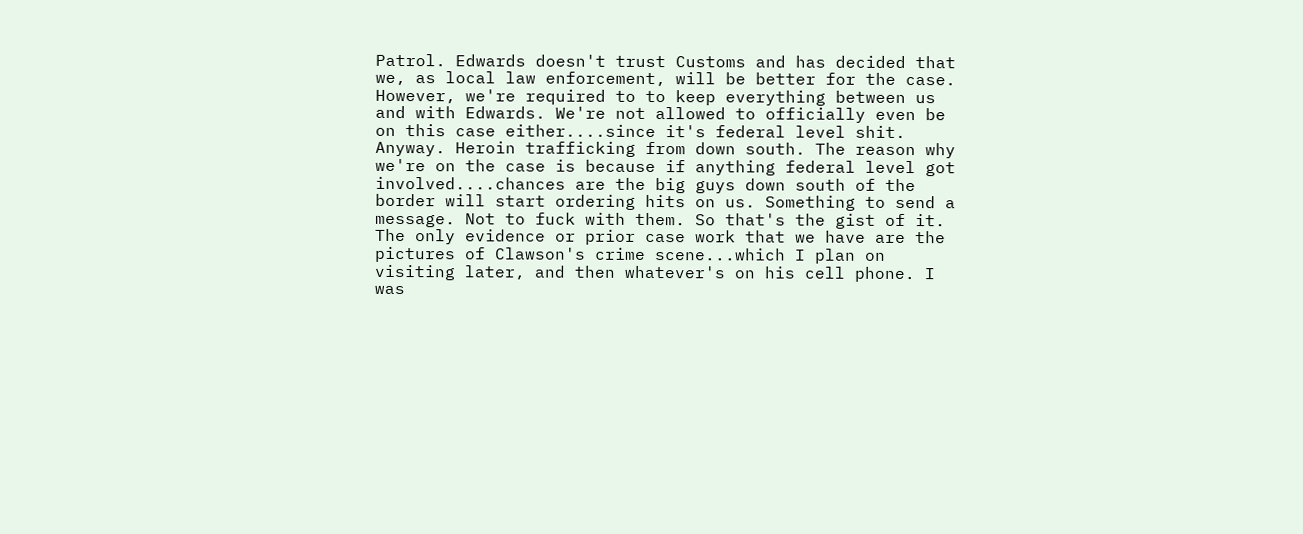Patrol. Edwards doesn't trust Customs and has decided that we, as local law enforcement, will be better for the case. However, we're required to to keep everything between us and with Edwards. We're not allowed to officially even be on this case either....since it's federal level shit. Anyway. Heroin trafficking from down south. The reason why we're on the case is because if anything federal level got involved....chances are the big guys down south of the border will start ordering hits on us. Something to send a message. Not to fuck with them. So that's the gist of it. The only evidence or prior case work that we have are the pictures of Clawson's crime scene...which I plan on visiting later, and then whatever's on his cell phone. I was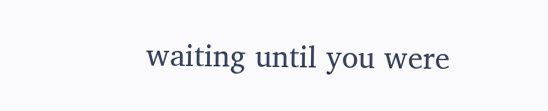waiting until you were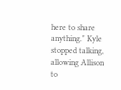here to share anything." Kyle stopped talking, allowing Allison to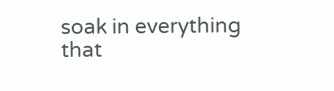soak in everything that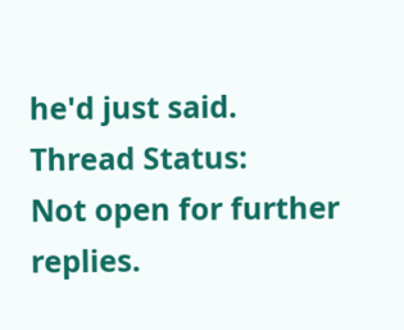he'd just said.
Thread Status:
Not open for further replies.